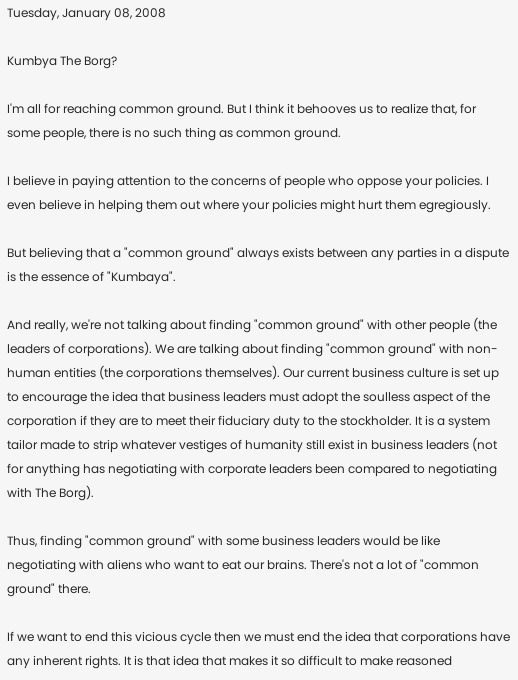Tuesday, January 08, 2008

Kumbya The Borg?

I'm all for reaching common ground. But I think it behooves us to realize that, for some people, there is no such thing as common ground.

I believe in paying attention to the concerns of people who oppose your policies. I even believe in helping them out where your policies might hurt them egregiously.

But believing that a "common ground" always exists between any parties in a dispute is the essence of "Kumbaya".

And really, we're not talking about finding "common ground" with other people (the leaders of corporations). We are talking about finding "common ground" with non-human entities (the corporations themselves). Our current business culture is set up to encourage the idea that business leaders must adopt the soulless aspect of the corporation if they are to meet their fiduciary duty to the stockholder. It is a system tailor made to strip whatever vestiges of humanity still exist in business leaders (not for anything has negotiating with corporate leaders been compared to negotiating with The Borg).

Thus, finding "common ground" with some business leaders would be like negotiating with aliens who want to eat our brains. There's not a lot of "common ground" there.

If we want to end this vicious cycle then we must end the idea that corporations have any inherent rights. It is that idea that makes it so difficult to make reasoned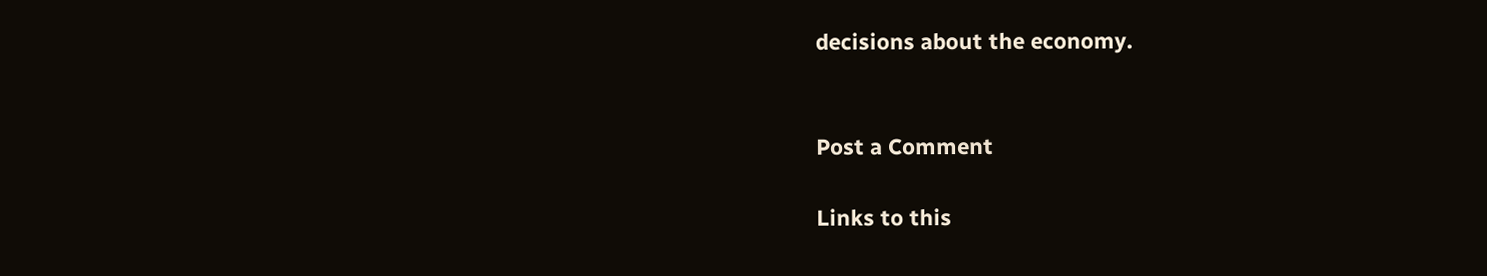decisions about the economy.


Post a Comment

Links to this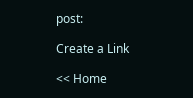post:

Create a Link

<< Home